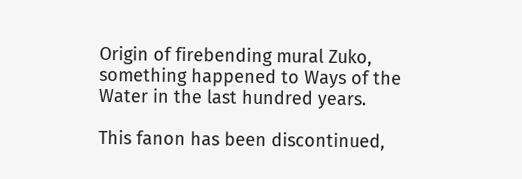Origin of firebending mural Zuko, something happened to Ways of the Water in the last hundred years.

This fanon has been discontinued,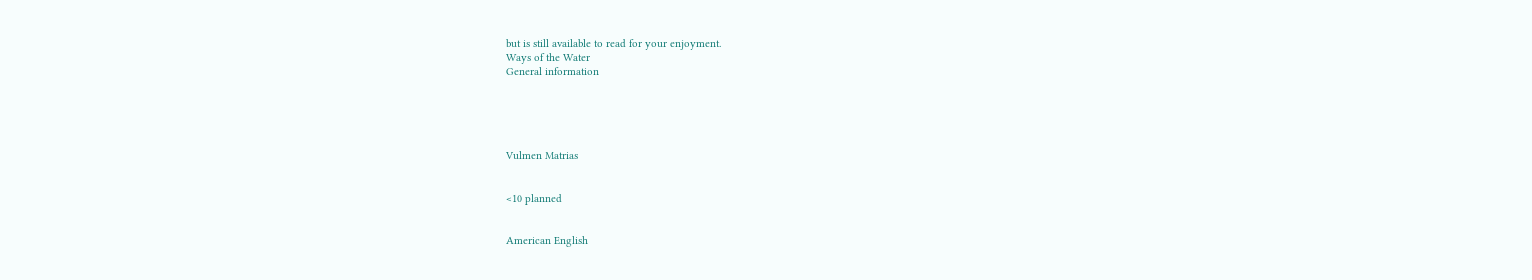but is still available to read for your enjoyment.
Ways of the Water
General information





Vulmen Matrias


<10 planned


American English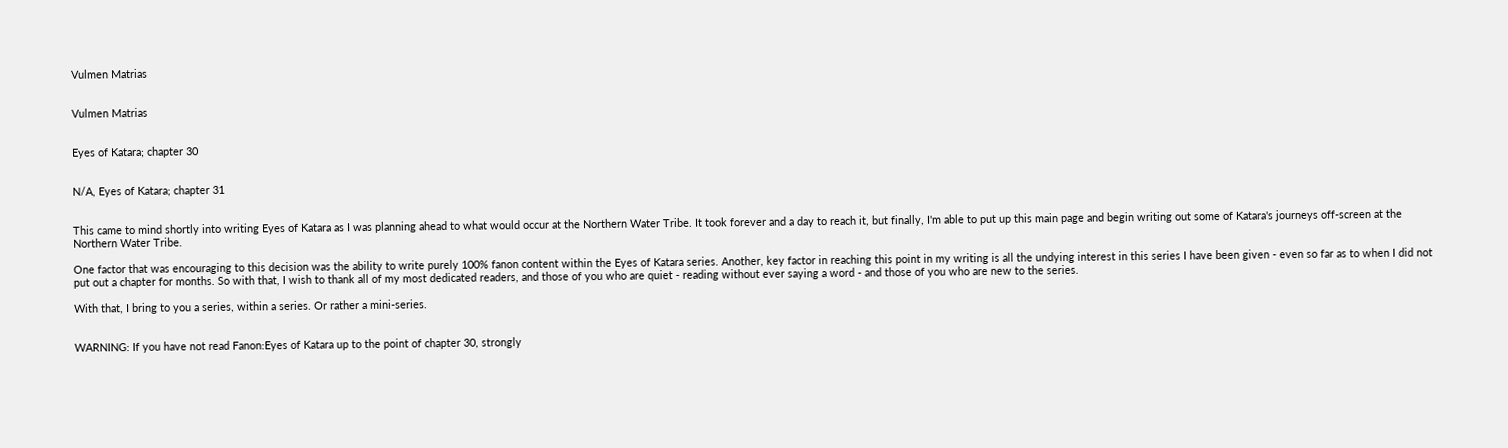Vulmen Matrias


Vulmen Matrias


Eyes of Katara; chapter 30


N/A, Eyes of Katara; chapter 31


This came to mind shortly into writing Eyes of Katara as I was planning ahead to what would occur at the Northern Water Tribe. It took forever and a day to reach it, but finally, I'm able to put up this main page and begin writing out some of Katara's journeys off-screen at the Northern Water Tribe.

One factor that was encouraging to this decision was the ability to write purely 100% fanon content within the Eyes of Katara series. Another, key factor in reaching this point in my writing is all the undying interest in this series I have been given - even so far as to when I did not put out a chapter for months. So with that, I wish to thank all of my most dedicated readers, and those of you who are quiet - reading without ever saying a word - and those of you who are new to the series.

With that, I bring to you a series, within a series. Or rather a mini-series.


WARNING: If you have not read Fanon:Eyes of Katara up to the point of chapter 30, strongly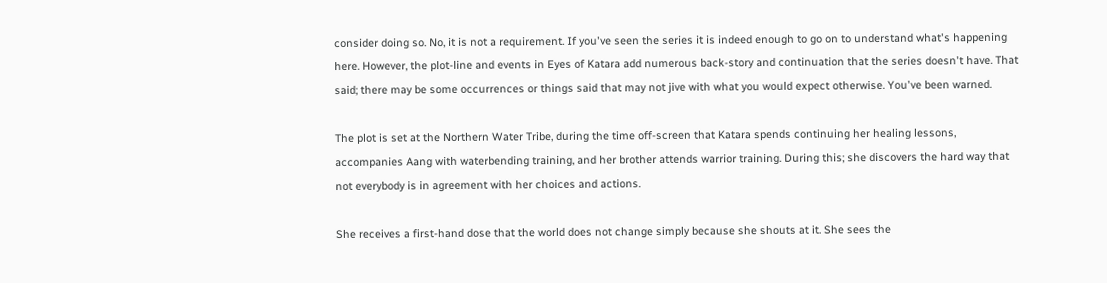consider doing so. No, it is not a requirement. If you've seen the series it is indeed enough to go on to understand what's happening here. However, the plot-line and events in Eyes of Katara add numerous back-story and continuation that the series doesn't have. That said; there may be some occurrences or things said that may not jive with what you would expect otherwise. You've been warned.

The plot is set at the Northern Water Tribe, during the time off-screen that Katara spends continuing her healing lessons, accompanies Aang with waterbending training, and her brother attends warrior training. During this; she discovers the hard way that not everybody is in agreement with her choices and actions.

She receives a first-hand dose that the world does not change simply because she shouts at it. She sees the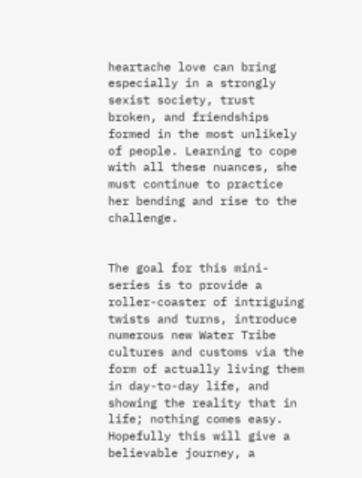heartache love can bring especially in a strongly sexist society, trust broken, and friendships formed in the most unlikely of people. Learning to cope with all these nuances, she must continue to practice her bending and rise to the challenge.


The goal for this mini-series is to provide a roller-coaster of intriguing twists and turns, introduce numerous new Water Tribe cultures and customs via the form of actually living them in day-to-day life, and showing the reality that in life; nothing comes easy. Hopefully this will give a believable journey, a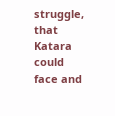struggle, that Katara could face and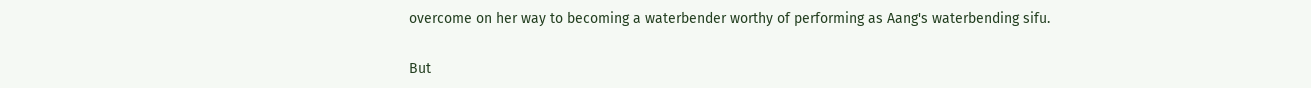overcome on her way to becoming a waterbender worthy of performing as Aang's waterbending sifu.

But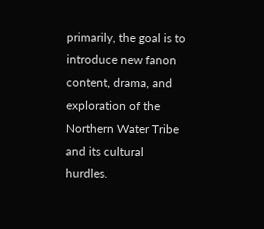primarily, the goal is to introduce new fanon content, drama, and exploration of the Northern Water Tribe and its cultural hurdles.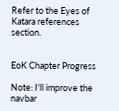Refer to the Eyes of Katara references section.


EoK Chapter Progress

Note: I'll improve the navbar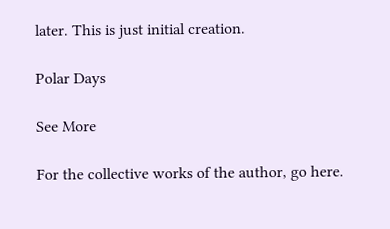later. This is just initial creation.

Polar Days

See More

For the collective works of the author, go here.